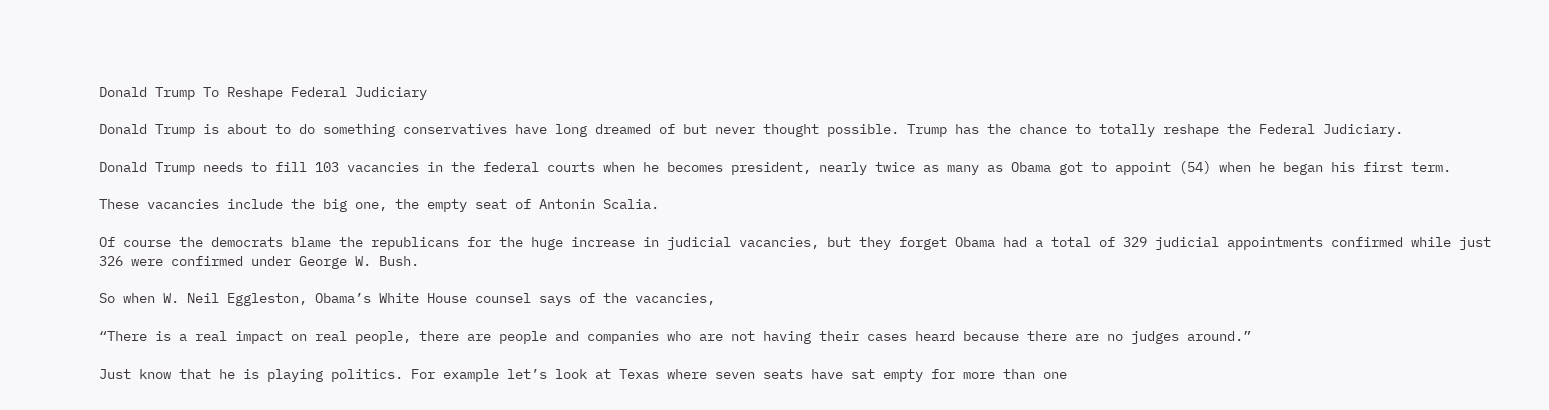Donald Trump To Reshape Federal Judiciary

Donald Trump is about to do something conservatives have long dreamed of but never thought possible. Trump has the chance to totally reshape the Federal Judiciary.

Donald Trump needs to fill 103 vacancies in the federal courts when he becomes president, nearly twice as many as Obama got to appoint (54) when he began his first term.

These vacancies include the big one, the empty seat of Antonin Scalia.

Of course the democrats blame the republicans for the huge increase in judicial vacancies, but they forget Obama had a total of 329 judicial appointments confirmed while just 326 were confirmed under George W. Bush.

So when W. Neil Eggleston, Obama’s White House counsel says of the vacancies,

“There is a real impact on real people, there are people and companies who are not having their cases heard because there are no judges around.”

Just know that he is playing politics. For example let’s look at Texas where seven seats have sat empty for more than one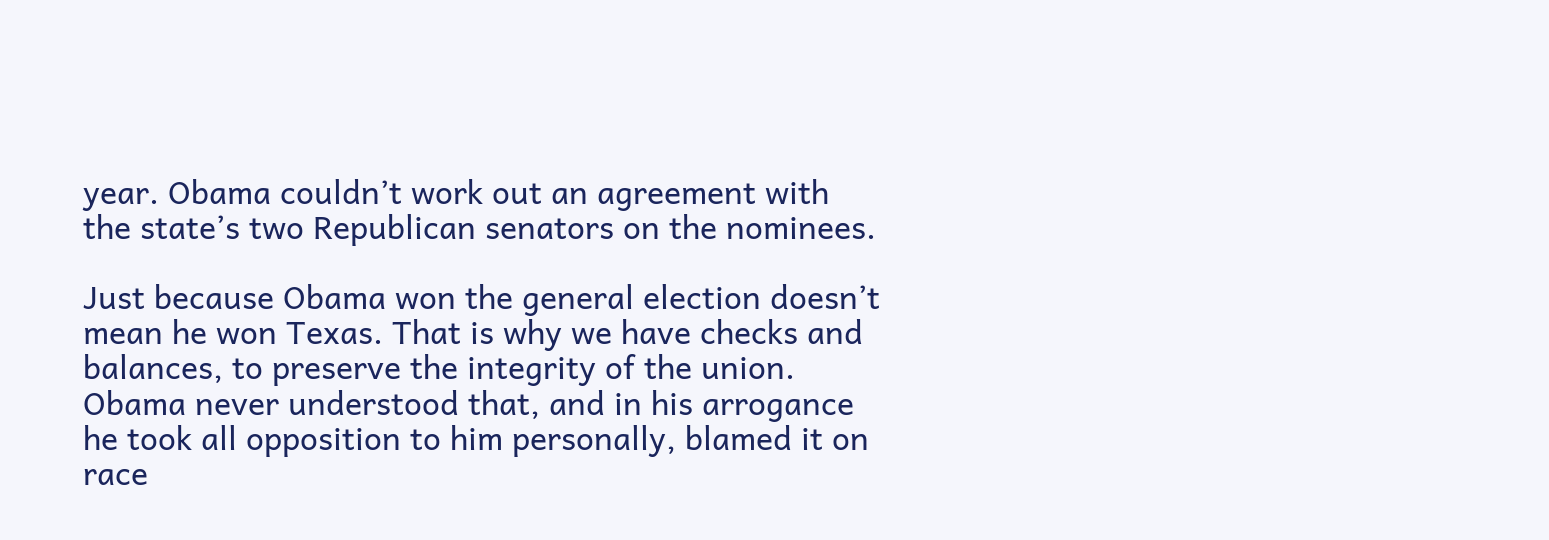year. Obama couldn’t work out an agreement with the state’s two Republican senators on the nominees.

Just because Obama won the general election doesn’t mean he won Texas. That is why we have checks and balances, to preserve the integrity of the union. Obama never understood that, and in his arrogance he took all opposition to him personally, blamed it on race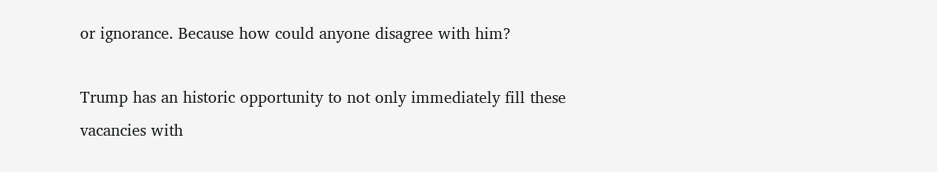or ignorance. Because how could anyone disagree with him?

Trump has an historic opportunity to not only immediately fill these vacancies with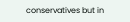conservatives but in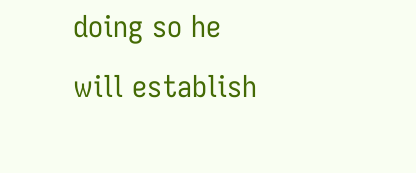doing so he will establish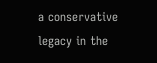a conservative legacy in the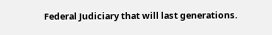Federal Judiciary that will last generations.